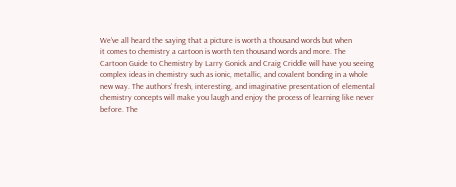We’ve all heard the saying that a picture is worth a thousand words but when
it comes to chemistry a cartoon is worth ten thousand words and more. The
Cartoon Guide to Chemistry by Larry Gonick and Craig Criddle will have you seeing
complex ideas in chemistry such as ionic, metallic, and covalent bonding in a whole
new way. The authors’ fresh, interesting, and imaginative presentation of elemental
chemistry concepts will make you laugh and enjoy the process of learning like never
before. The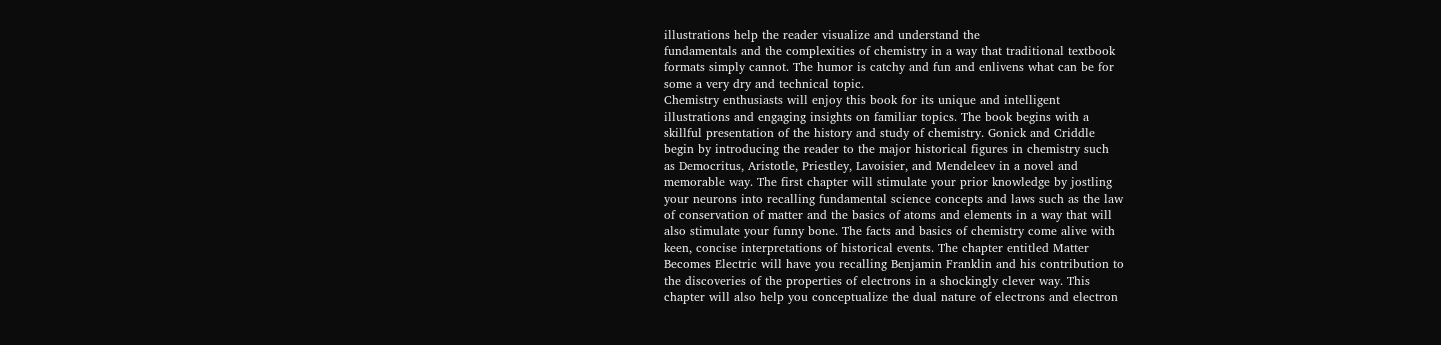illustrations help the reader visualize and understand the
fundamentals and the complexities of chemistry in a way that traditional textbook
formats simply cannot. The humor is catchy and fun and enlivens what can be for
some a very dry and technical topic.
Chemistry enthusiasts will enjoy this book for its unique and intelligent
illustrations and engaging insights on familiar topics. The book begins with a
skillful presentation of the history and study of chemistry. Gonick and Criddle
begin by introducing the reader to the major historical figures in chemistry such
as Democritus, Aristotle, Priestley, Lavoisier, and Mendeleev in a novel and
memorable way. The first chapter will stimulate your prior knowledge by jostling
your neurons into recalling fundamental science concepts and laws such as the law
of conservation of matter and the basics of atoms and elements in a way that will
also stimulate your funny bone. The facts and basics of chemistry come alive with
keen, concise interpretations of historical events. The chapter entitled Matter
Becomes Electric will have you recalling Benjamin Franklin and his contribution to
the discoveries of the properties of electrons in a shockingly clever way. This
chapter will also help you conceptualize the dual nature of electrons and electron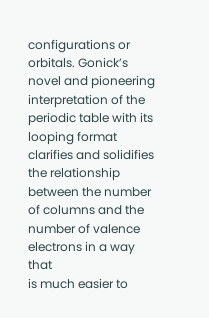configurations or orbitals. Gonick’s novel and pioneering interpretation of the
periodic table with its looping format clarifies and solidifies the relationship
between the number of columns and the number of valence electrons in a way that
is much easier to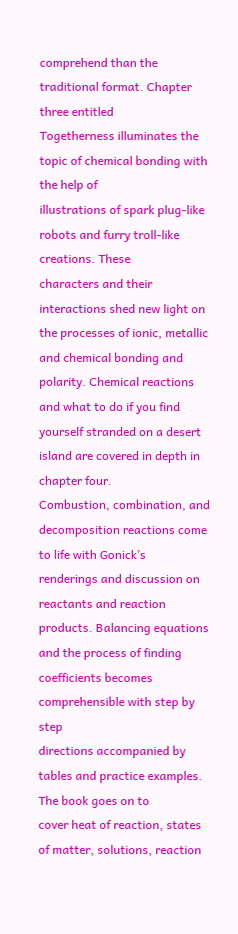comprehend than the traditional format. Chapter three entitled
Togetherness illuminates the topic of chemical bonding with the help of
illustrations of spark plug-like robots and furry troll-like creations. These
characters and their interactions shed new light on the processes of ionic, metallic
and chemical bonding and polarity. Chemical reactions and what to do if you find
yourself stranded on a desert island are covered in depth in chapter four.
Combustion, combination, and decomposition reactions come to life with Gonick’s
renderings and discussion on reactants and reaction products. Balancing equations
and the process of finding coefficients becomes comprehensible with step by step
directions accompanied by tables and practice examples. The book goes on to
cover heat of reaction, states of matter, solutions, reaction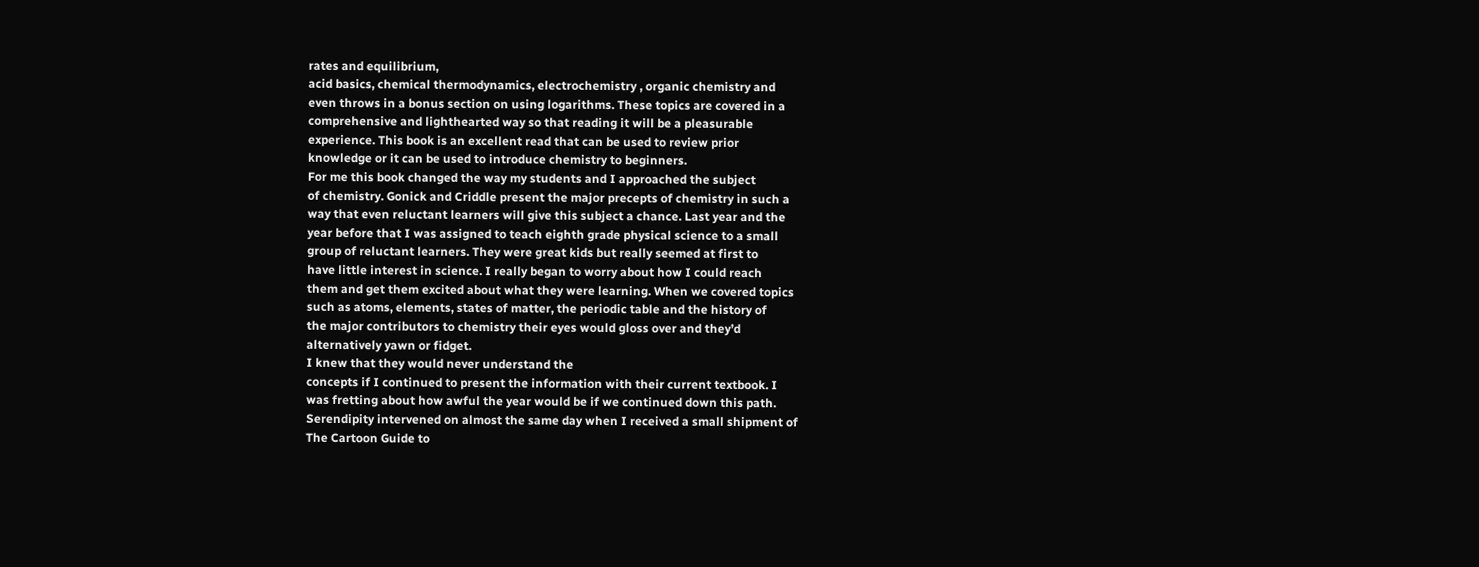rates and equilibrium,
acid basics, chemical thermodynamics, electrochemistry , organic chemistry and
even throws in a bonus section on using logarithms. These topics are covered in a
comprehensive and lighthearted way so that reading it will be a pleasurable
experience. This book is an excellent read that can be used to review prior
knowledge or it can be used to introduce chemistry to beginners.
For me this book changed the way my students and I approached the subject
of chemistry. Gonick and Criddle present the major precepts of chemistry in such a
way that even reluctant learners will give this subject a chance. Last year and the
year before that I was assigned to teach eighth grade physical science to a small
group of reluctant learners. They were great kids but really seemed at first to
have little interest in science. I really began to worry about how I could reach
them and get them excited about what they were learning. When we covered topics
such as atoms, elements, states of matter, the periodic table and the history of
the major contributors to chemistry their eyes would gloss over and they’d
alternatively yawn or fidget.
I knew that they would never understand the
concepts if I continued to present the information with their current textbook. I
was fretting about how awful the year would be if we continued down this path.
Serendipity intervened on almost the same day when I received a small shipment of
The Cartoon Guide to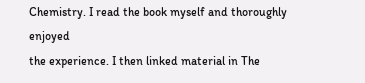Chemistry. I read the book myself and thoroughly enjoyed
the experience. I then linked material in The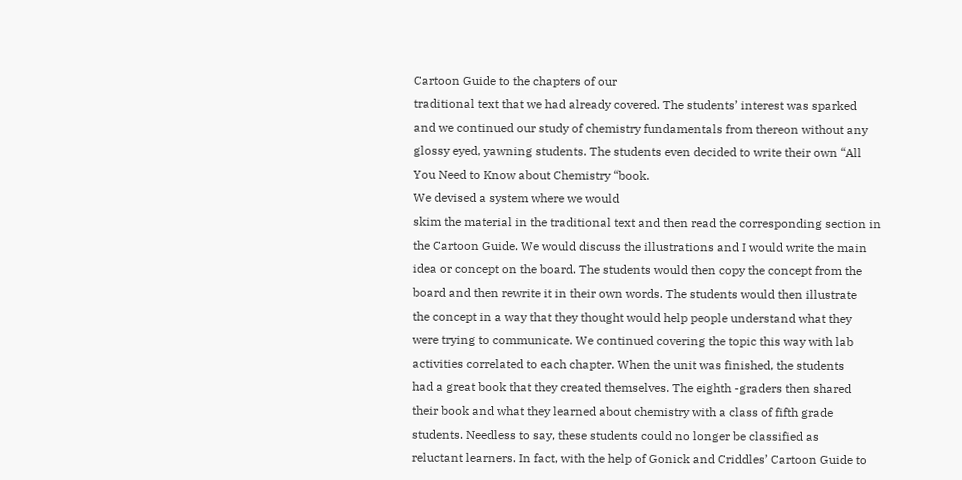Cartoon Guide to the chapters of our
traditional text that we had already covered. The students’ interest was sparked
and we continued our study of chemistry fundamentals from thereon without any
glossy eyed, yawning students. The students even decided to write their own “All
You Need to Know about Chemistry “book.
We devised a system where we would
skim the material in the traditional text and then read the corresponding section in
the Cartoon Guide. We would discuss the illustrations and I would write the main
idea or concept on the board. The students would then copy the concept from the
board and then rewrite it in their own words. The students would then illustrate
the concept in a way that they thought would help people understand what they
were trying to communicate. We continued covering the topic this way with lab
activities correlated to each chapter. When the unit was finished, the students
had a great book that they created themselves. The eighth -graders then shared
their book and what they learned about chemistry with a class of fifth grade
students. Needless to say, these students could no longer be classified as
reluctant learners. In fact, with the help of Gonick and Criddles’ Cartoon Guide to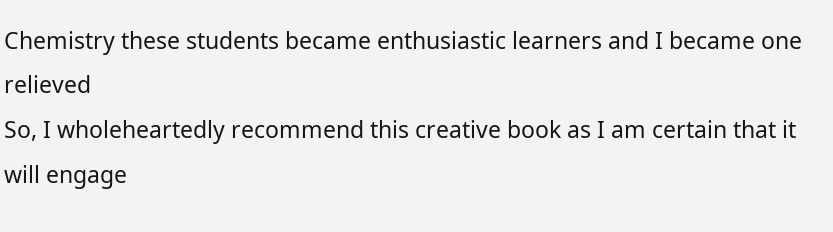Chemistry these students became enthusiastic learners and I became one relieved
So, I wholeheartedly recommend this creative book as I am certain that it
will engage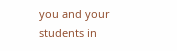you and your students in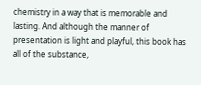chemistry in a way that is memorable and
lasting. And although the manner of presentation is light and playful, this book has
all of the substance,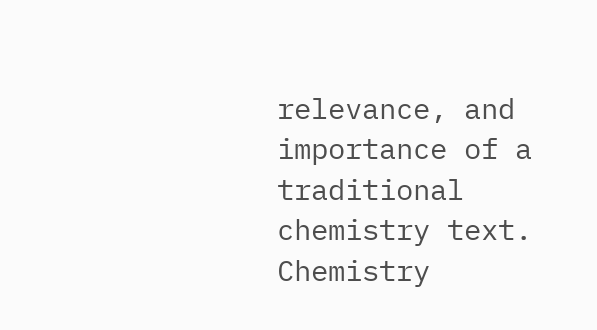relevance, and importance of a traditional chemistry text.
Chemistry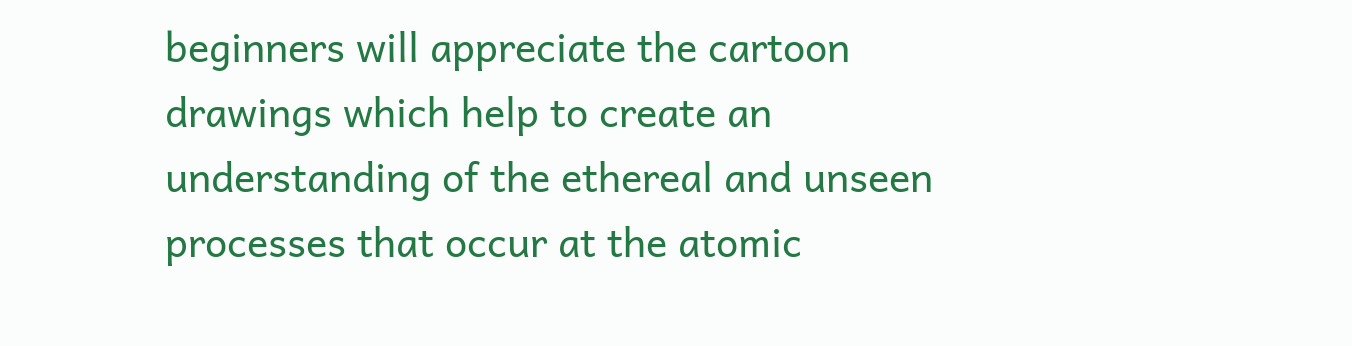beginners will appreciate the cartoon drawings which help to create an
understanding of the ethereal and unseen processes that occur at the atomic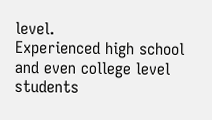level.
Experienced high school and even college level students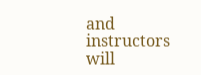and instructors will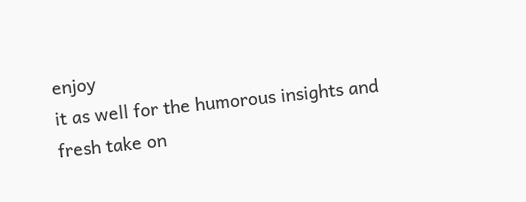enjoy
it as well for the humorous insights and fresh take on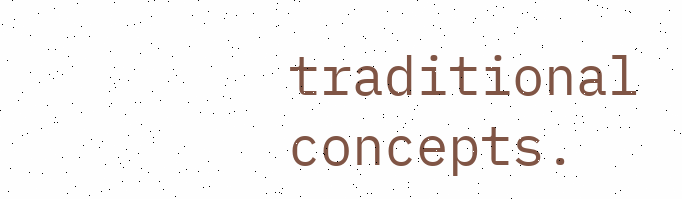traditional concepts.